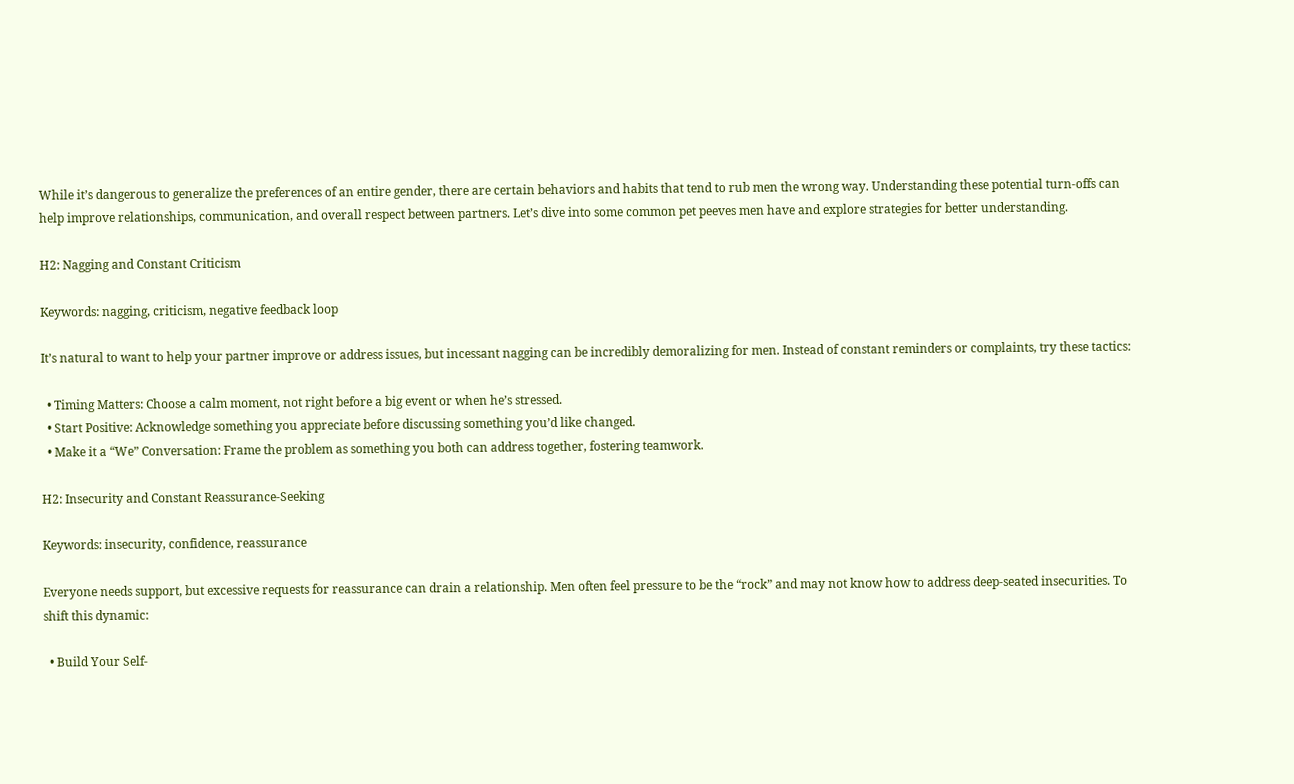While it’s dangerous to generalize the preferences of an entire gender, there are certain behaviors and habits that tend to rub men the wrong way. Understanding these potential turn-offs can help improve relationships, communication, and overall respect between partners. Let’s dive into some common pet peeves men have and explore strategies for better understanding.

H2: Nagging and Constant Criticism

Keywords: nagging, criticism, negative feedback loop

It’s natural to want to help your partner improve or address issues, but incessant nagging can be incredibly demoralizing for men. Instead of constant reminders or complaints, try these tactics:

  • Timing Matters: Choose a calm moment, not right before a big event or when he’s stressed.
  • Start Positive: Acknowledge something you appreciate before discussing something you’d like changed.
  • Make it a “We” Conversation: Frame the problem as something you both can address together, fostering teamwork.

H2: Insecurity and Constant Reassurance-Seeking

Keywords: insecurity, confidence, reassurance

Everyone needs support, but excessive requests for reassurance can drain a relationship. Men often feel pressure to be the “rock” and may not know how to address deep-seated insecurities. To shift this dynamic:

  • Build Your Self-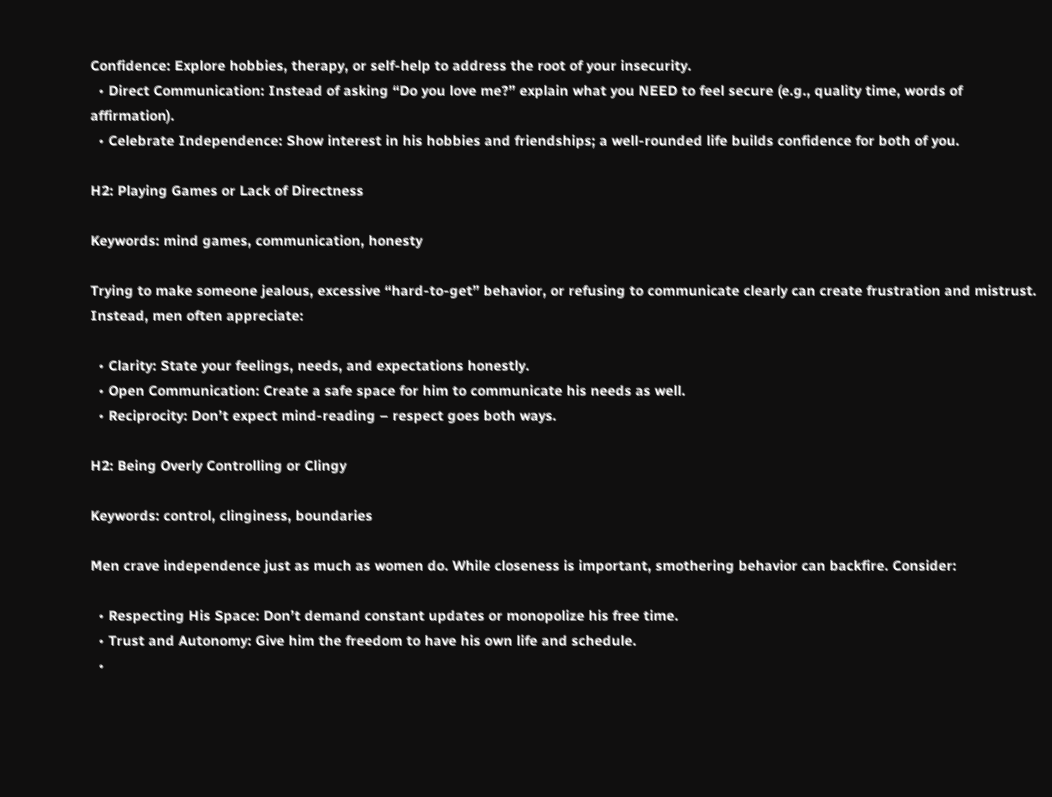Confidence: Explore hobbies, therapy, or self-help to address the root of your insecurity.
  • Direct Communication: Instead of asking “Do you love me?” explain what you NEED to feel secure (e.g., quality time, words of affirmation).
  • Celebrate Independence: Show interest in his hobbies and friendships; a well-rounded life builds confidence for both of you.

H2: Playing Games or Lack of Directness

Keywords: mind games, communication, honesty

Trying to make someone jealous, excessive “hard-to-get” behavior, or refusing to communicate clearly can create frustration and mistrust. Instead, men often appreciate:

  • Clarity: State your feelings, needs, and expectations honestly.
  • Open Communication: Create a safe space for him to communicate his needs as well.
  • Reciprocity: Don’t expect mind-reading – respect goes both ways.

H2: Being Overly Controlling or Clingy

Keywords: control, clinginess, boundaries

Men crave independence just as much as women do. While closeness is important, smothering behavior can backfire. Consider:

  • Respecting His Space: Don’t demand constant updates or monopolize his free time.
  • Trust and Autonomy: Give him the freedom to have his own life and schedule.
  •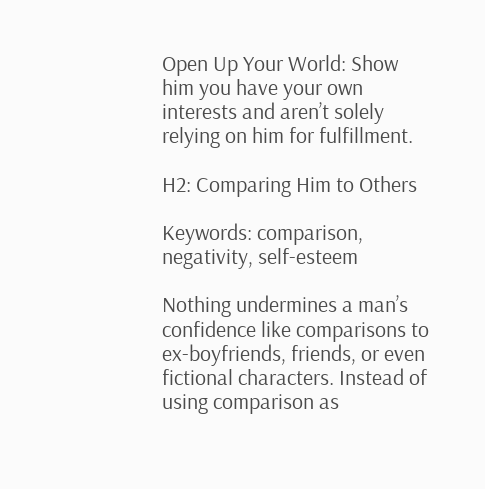Open Up Your World: Show him you have your own interests and aren’t solely relying on him for fulfillment.

H2: Comparing Him to Others

Keywords: comparison, negativity, self-esteem

Nothing undermines a man’s confidence like comparisons to ex-boyfriends, friends, or even fictional characters. Instead of using comparison as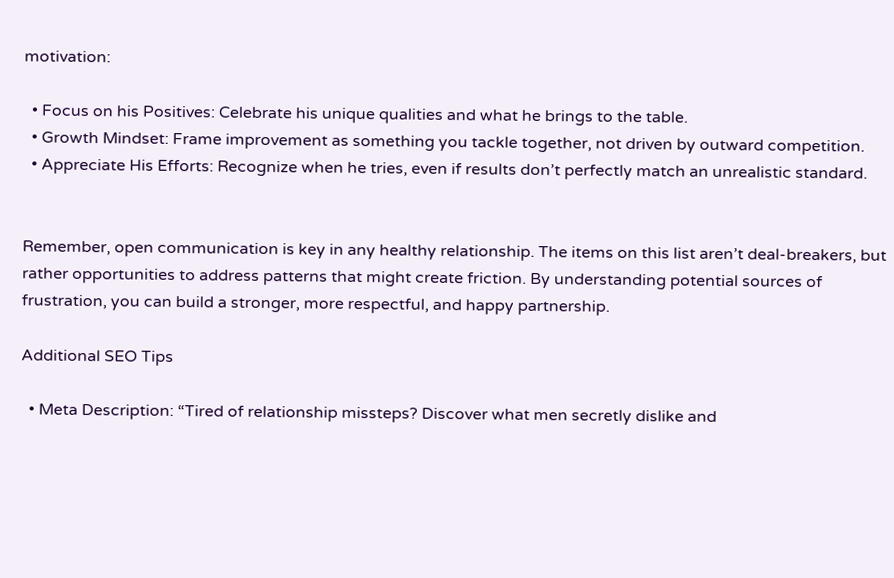motivation:

  • Focus on his Positives: Celebrate his unique qualities and what he brings to the table.
  • Growth Mindset: Frame improvement as something you tackle together, not driven by outward competition.
  • Appreciate His Efforts: Recognize when he tries, even if results don’t perfectly match an unrealistic standard.


Remember, open communication is key in any healthy relationship. The items on this list aren’t deal-breakers, but rather opportunities to address patterns that might create friction. By understanding potential sources of frustration, you can build a stronger, more respectful, and happy partnership.

Additional SEO Tips

  • Meta Description: “Tired of relationship missteps? Discover what men secretly dislike and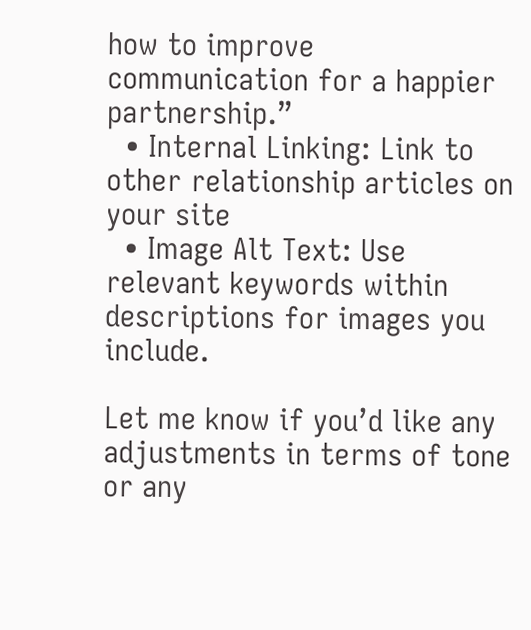how to improve communication for a happier partnership.”
  • Internal Linking: Link to other relationship articles on your site
  • Image Alt Text: Use relevant keywords within descriptions for images you include.

Let me know if you’d like any adjustments in terms of tone or any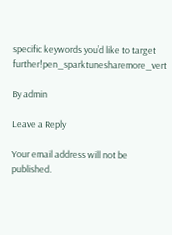specific keywords you’d like to target further!pen_sparktunesharemore_vert

By admin

Leave a Reply

Your email address will not be published.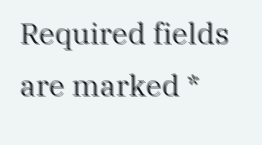Required fields are marked *